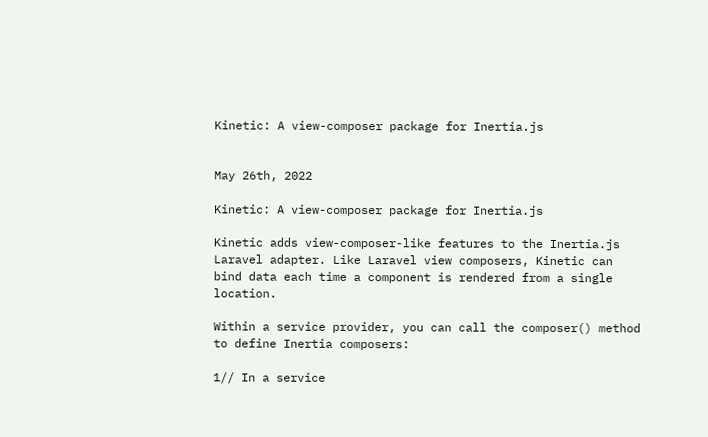Kinetic: A view-composer package for Inertia.js


May 26th, 2022

Kinetic: A view-composer package for Inertia.js

Kinetic adds view-composer-like features to the Inertia.js Laravel adapter. Like Laravel view composers, Kinetic can bind data each time a component is rendered from a single location.

Within a service provider, you can call the composer() method to define Inertia composers:

1// In a service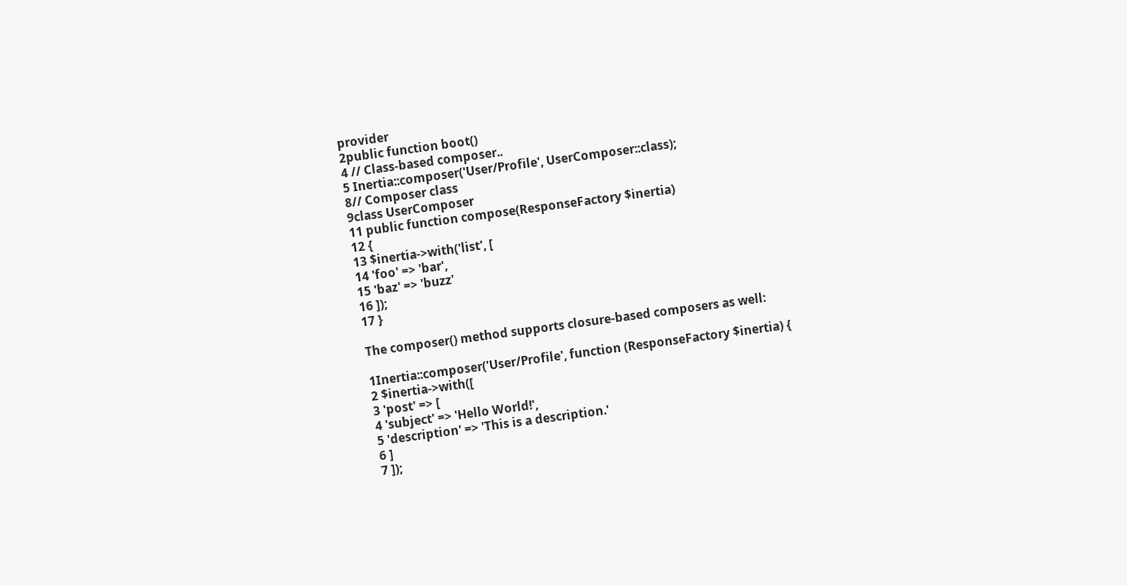provider
2public function boot()
4 // Class-based composer..
5 Inertia::composer('User/Profile', UserComposer::class);
8// Composer class
9class UserComposer
11 public function compose(ResponseFactory $inertia)
12 {
13 $inertia->with('list', [
14 'foo' => 'bar',
15 'baz' => 'buzz'
16 ]);
17 }

The composer() method supports closure-based composers as well:

1Inertia::composer('User/Profile', function (ResponseFactory $inertia) {
2 $inertia->with([
3 'post' => [
4 'subject' => 'Hello World!',
5 'description' => 'This is a description.'
6 ]
7 ]);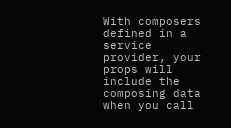With composers defined in a service provider, your props will include the composing data when you call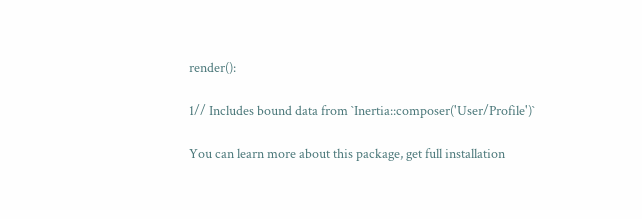render():

1// Includes bound data from `Inertia::composer('User/Profile')`

You can learn more about this package, get full installation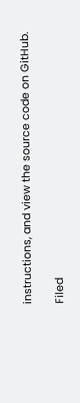instructions, and view the source code on GitHub.

Filed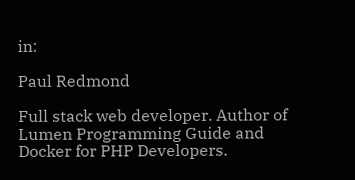in:

Paul Redmond

Full stack web developer. Author of Lumen Programming Guide and Docker for PHP Developers.